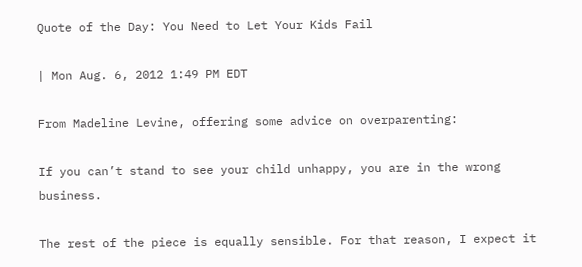Quote of the Day: You Need to Let Your Kids Fail

| Mon Aug. 6, 2012 1:49 PM EDT

From Madeline Levine, offering some advice on overparenting:

If you can’t stand to see your child unhappy, you are in the wrong business.

The rest of the piece is equally sensible. For that reason, I expect it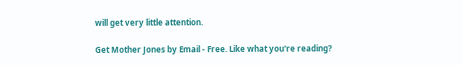will get very little attention.

Get Mother Jones by Email - Free. Like what you're reading?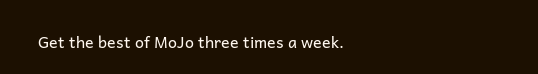Get the best of MoJo three times a week.